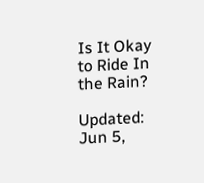Is It Okay to Ride In the Rain?

Updated: Jun 5,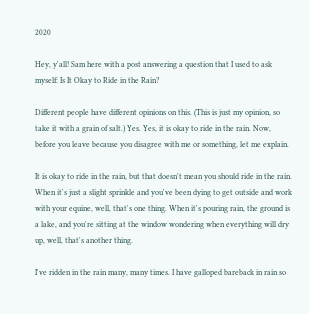2020

Hey, y'all! Sam here with a post answering a question that I used to ask myself: Is It Okay to Ride in the Rain?

Different people have different opinions on this. (This is just my opinion, so take it with a grain of salt.) Yes. Yes, it is okay to ride in the rain. Now, before you leave because you disagree with me or something, let me explain.

It is okay to ride in the rain, but that doesn't mean you should ride in the rain. When it's just a slight sprinkle and you've been dying to get outside and work with your equine, well, that's one thing. When it's pouring rain, the ground is a lake, and you're sitting at the window wondering when everything will dry up, well, that's another thing.

I've ridden in the rain many, many times. I have galloped bareback in rain so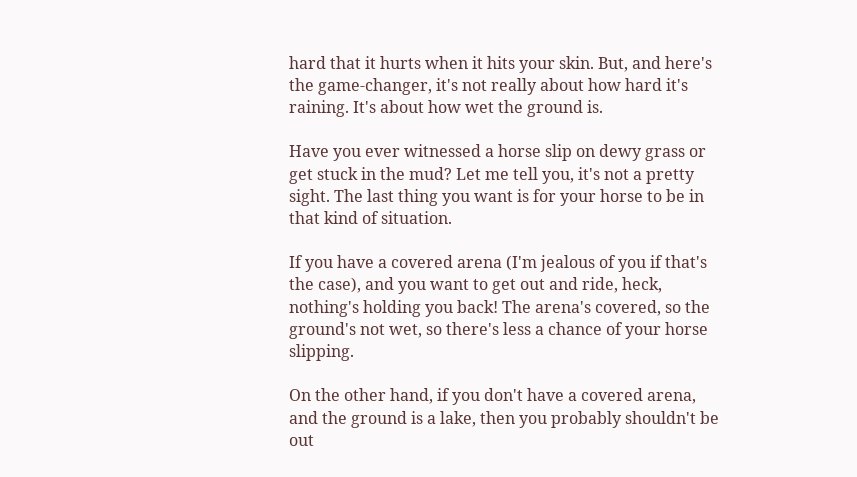hard that it hurts when it hits your skin. But, and here's the game-changer, it's not really about how hard it's raining. It's about how wet the ground is.

Have you ever witnessed a horse slip on dewy grass or get stuck in the mud? Let me tell you, it's not a pretty sight. The last thing you want is for your horse to be in that kind of situation.

If you have a covered arena (I'm jealous of you if that's the case), and you want to get out and ride, heck, nothing's holding you back! The arena's covered, so the ground's not wet, so there's less a chance of your horse slipping.

On the other hand, if you don't have a covered arena, and the ground is a lake, then you probably shouldn't be out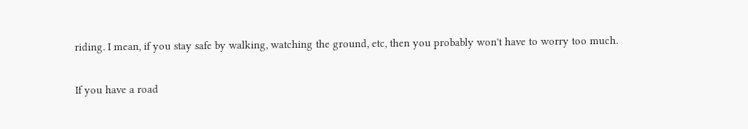riding. I mean, if you stay safe by walking, watching the ground, etc, then you probably won't have to worry too much.

If you have a road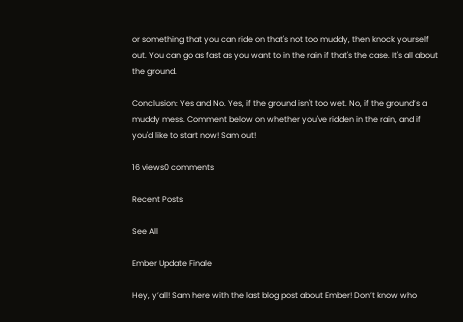or something that you can ride on that's not too muddy, then knock yourself out. You can go as fast as you want to in the rain if that's the case. It's all about the ground.

Conclusion: Yes and No. Yes, if the ground isn't too wet. No, if the ground’s a muddy mess. Comment below on whether you've ridden in the rain, and if you'd like to start now! Sam out!

16 views0 comments

Recent Posts

See All

Ember Update Finale

Hey, y’all! Sam here with the last blog post about Ember! Don’t know who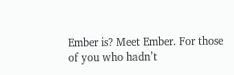Ember is? Meet Ember. For those of you who hadn’t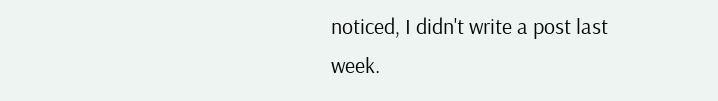noticed, I didn't write a post last week.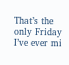That’s the only Friday I’ve ever mi